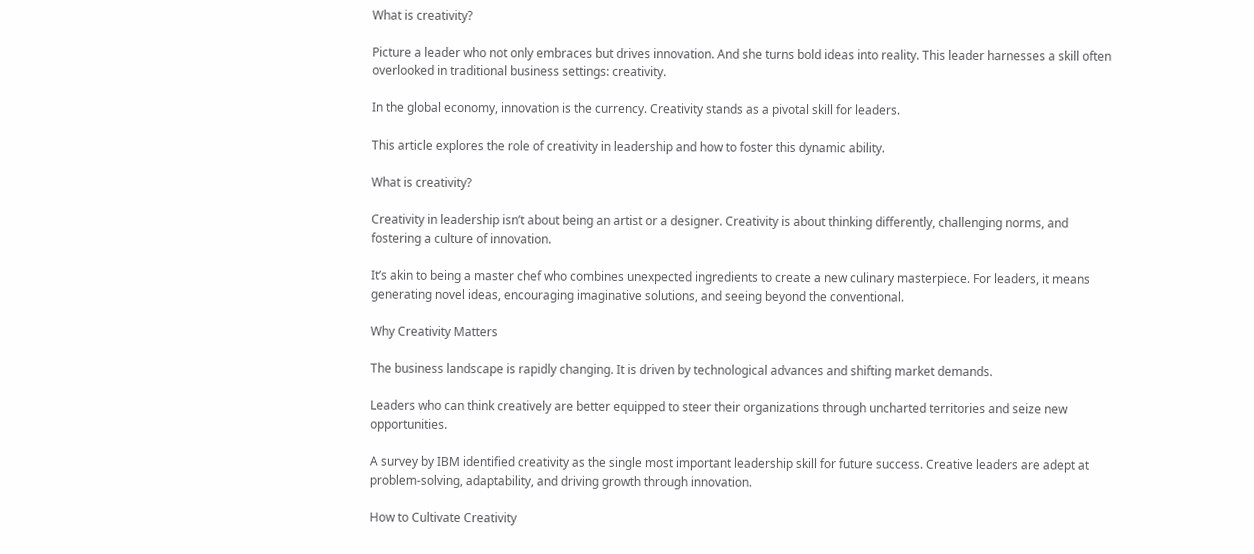What is creativity?

Picture a leader who not only embraces but drives innovation. And she turns bold ideas into reality. This leader harnesses a skill often overlooked in traditional business settings: creativity.

In the global economy, innovation is the currency. Creativity stands as a pivotal skill for leaders.

This article explores the role of creativity in leadership and how to foster this dynamic ability.

What is creativity?

Creativity in leadership isn’t about being an artist or a designer. Creativity is about thinking differently, challenging norms, and fostering a culture of innovation.

It’s akin to being a master chef who combines unexpected ingredients to create a new culinary masterpiece. For leaders, it means generating novel ideas, encouraging imaginative solutions, and seeing beyond the conventional.

Why Creativity Matters

The business landscape is rapidly changing. It is driven by technological advances and shifting market demands.

Leaders who can think creatively are better equipped to steer their organizations through uncharted territories and seize new opportunities.

A survey by IBM identified creativity as the single most important leadership skill for future success. Creative leaders are adept at problem-solving, adaptability, and driving growth through innovation.

How to Cultivate Creativity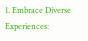1. Embrace Diverse Experiences: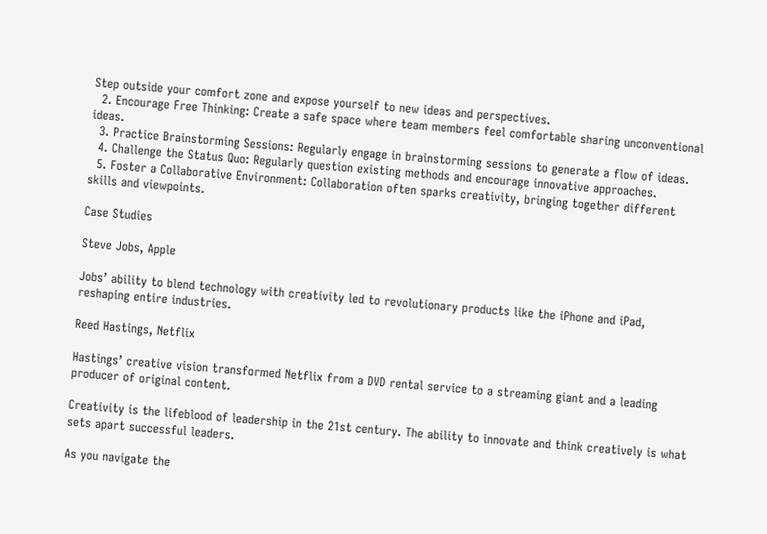Step outside your comfort zone and expose yourself to new ideas and perspectives.
  2. Encourage Free Thinking: Create a safe space where team members feel comfortable sharing unconventional ideas.
  3. Practice Brainstorming Sessions: Regularly engage in brainstorming sessions to generate a flow of ideas.
  4. Challenge the Status Quo: Regularly question existing methods and encourage innovative approaches.
  5. Foster a Collaborative Environment: Collaboration often sparks creativity, bringing together different skills and viewpoints.

Case Studies

Steve Jobs, Apple

Jobs’ ability to blend technology with creativity led to revolutionary products like the iPhone and iPad, reshaping entire industries.

Reed Hastings, Netflix

Hastings’ creative vision transformed Netflix from a DVD rental service to a streaming giant and a leading producer of original content.

Creativity is the lifeblood of leadership in the 21st century. The ability to innovate and think creatively is what sets apart successful leaders.

As you navigate the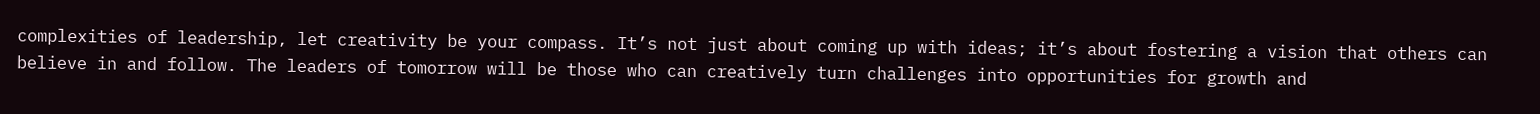complexities of leadership, let creativity be your compass. It’s not just about coming up with ideas; it’s about fostering a vision that others can believe in and follow. The leaders of tomorrow will be those who can creatively turn challenges into opportunities for growth and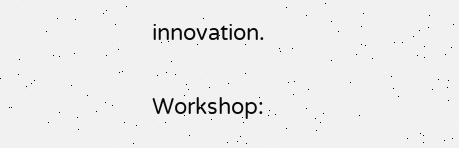innovation.

Workshop: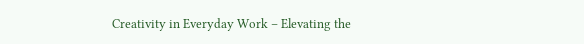Creativity in Everyday Work – Elevating the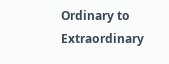Ordinary to Extraordinary